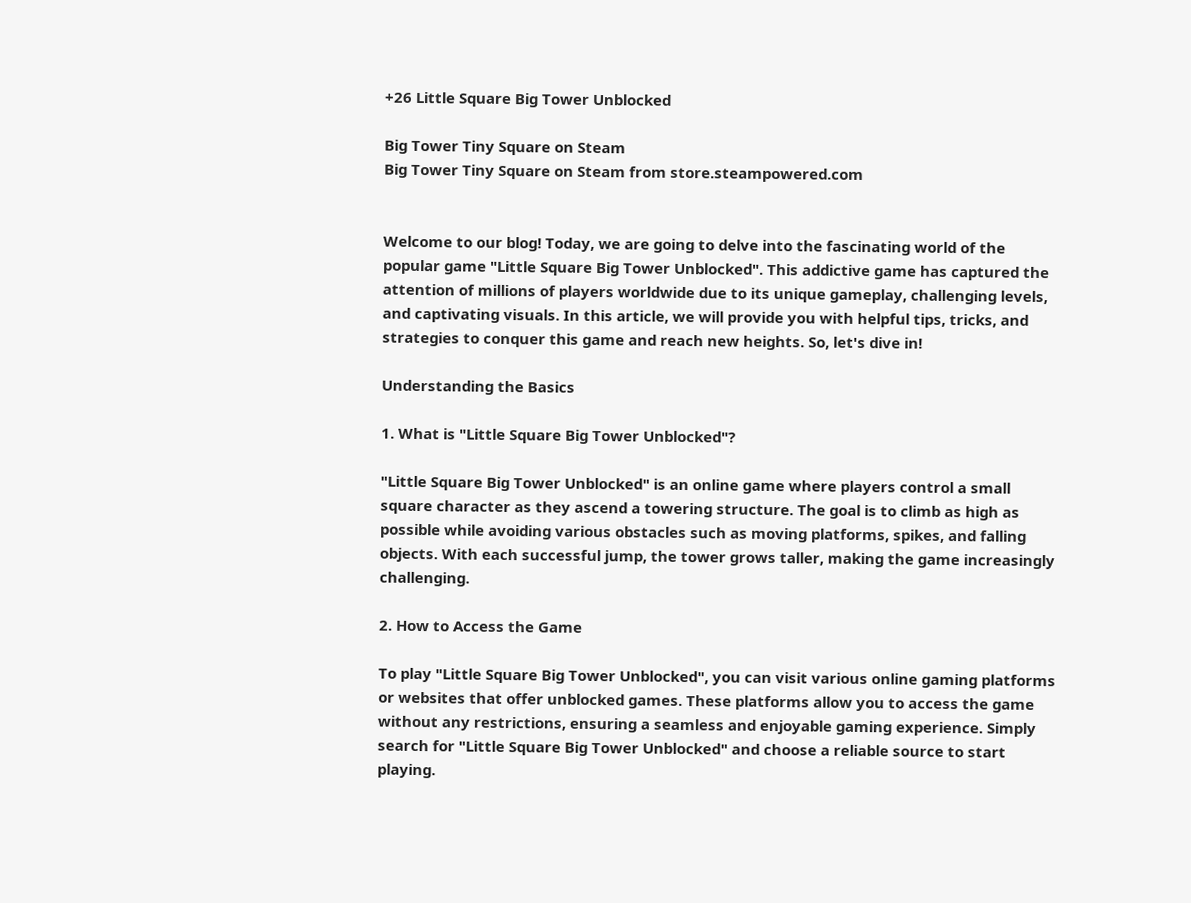+26 Little Square Big Tower Unblocked

Big Tower Tiny Square on Steam
Big Tower Tiny Square on Steam from store.steampowered.com


Welcome to our blog! Today, we are going to delve into the fascinating world of the popular game "Little Square Big Tower Unblocked". This addictive game has captured the attention of millions of players worldwide due to its unique gameplay, challenging levels, and captivating visuals. In this article, we will provide you with helpful tips, tricks, and strategies to conquer this game and reach new heights. So, let's dive in!

Understanding the Basics

1. What is "Little Square Big Tower Unblocked"?

"Little Square Big Tower Unblocked" is an online game where players control a small square character as they ascend a towering structure. The goal is to climb as high as possible while avoiding various obstacles such as moving platforms, spikes, and falling objects. With each successful jump, the tower grows taller, making the game increasingly challenging.

2. How to Access the Game

To play "Little Square Big Tower Unblocked", you can visit various online gaming platforms or websites that offer unblocked games. These platforms allow you to access the game without any restrictions, ensuring a seamless and enjoyable gaming experience. Simply search for "Little Square Big Tower Unblocked" and choose a reliable source to start playing.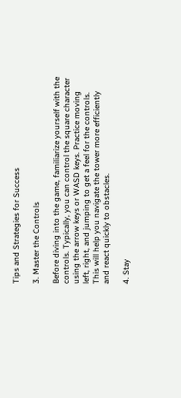Tips and Strategies for Success

3. Master the Controls

Before diving into the game, familiarize yourself with the controls. Typically, you can control the square character using the arrow keys or WASD keys. Practice moving left, right, and jumping to get a feel for the controls. This will help you navigate the tower more efficiently and react quickly to obstacles.

4. Stay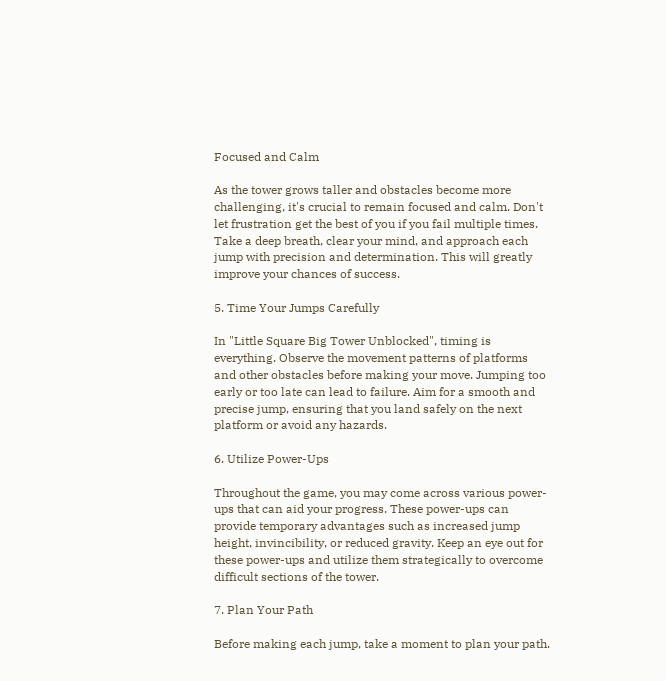Focused and Calm

As the tower grows taller and obstacles become more challenging, it's crucial to remain focused and calm. Don't let frustration get the best of you if you fail multiple times. Take a deep breath, clear your mind, and approach each jump with precision and determination. This will greatly improve your chances of success.

5. Time Your Jumps Carefully

In "Little Square Big Tower Unblocked", timing is everything. Observe the movement patterns of platforms and other obstacles before making your move. Jumping too early or too late can lead to failure. Aim for a smooth and precise jump, ensuring that you land safely on the next platform or avoid any hazards.

6. Utilize Power-Ups

Throughout the game, you may come across various power-ups that can aid your progress. These power-ups can provide temporary advantages such as increased jump height, invincibility, or reduced gravity. Keep an eye out for these power-ups and utilize them strategically to overcome difficult sections of the tower.

7. Plan Your Path

Before making each jump, take a moment to plan your path.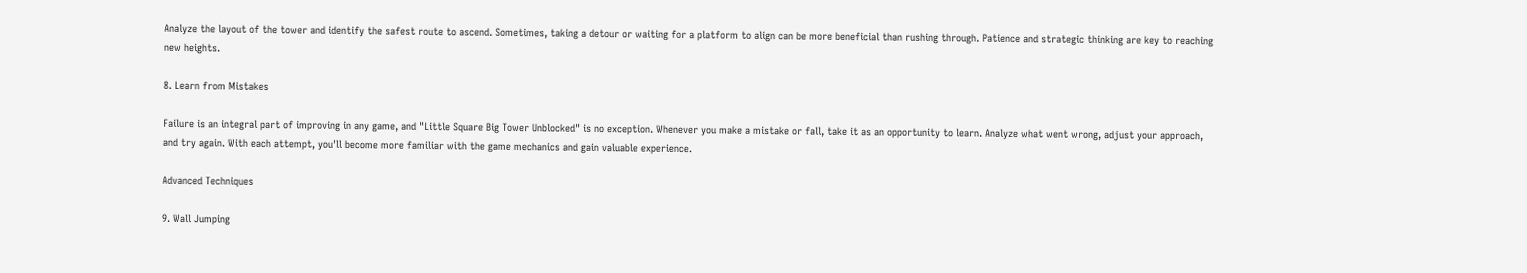Analyze the layout of the tower and identify the safest route to ascend. Sometimes, taking a detour or waiting for a platform to align can be more beneficial than rushing through. Patience and strategic thinking are key to reaching new heights.

8. Learn from Mistakes

Failure is an integral part of improving in any game, and "Little Square Big Tower Unblocked" is no exception. Whenever you make a mistake or fall, take it as an opportunity to learn. Analyze what went wrong, adjust your approach, and try again. With each attempt, you'll become more familiar with the game mechanics and gain valuable experience.

Advanced Techniques

9. Wall Jumping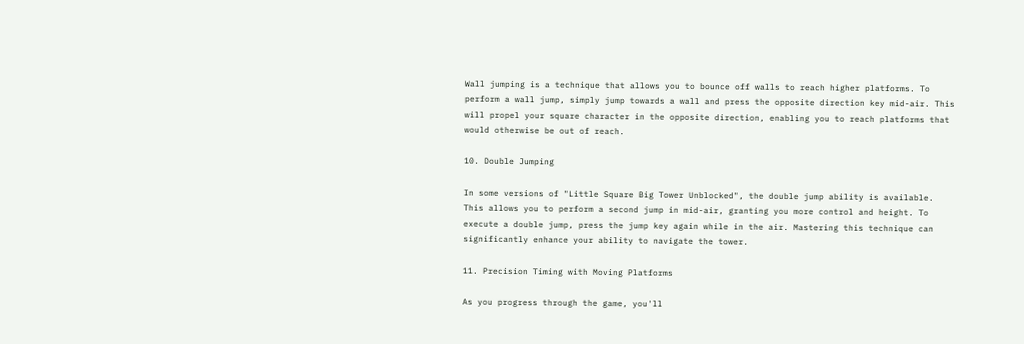Wall jumping is a technique that allows you to bounce off walls to reach higher platforms. To perform a wall jump, simply jump towards a wall and press the opposite direction key mid-air. This will propel your square character in the opposite direction, enabling you to reach platforms that would otherwise be out of reach.

10. Double Jumping

In some versions of "Little Square Big Tower Unblocked", the double jump ability is available. This allows you to perform a second jump in mid-air, granting you more control and height. To execute a double jump, press the jump key again while in the air. Mastering this technique can significantly enhance your ability to navigate the tower.

11. Precision Timing with Moving Platforms

As you progress through the game, you'll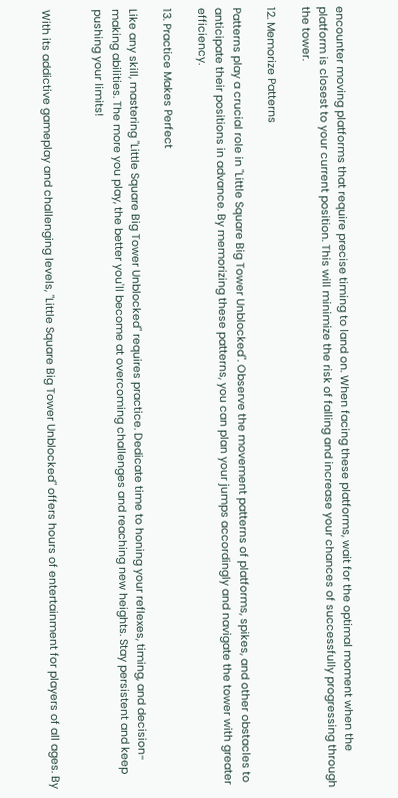encounter moving platforms that require precise timing to land on. When facing these platforms, wait for the optimal moment when the platform is closest to your current position. This will minimize the risk of falling and increase your chances of successfully progressing through the tower.

12. Memorize Patterns

Patterns play a crucial role in "Little Square Big Tower Unblocked". Observe the movement patterns of platforms, spikes, and other obstacles to anticipate their positions in advance. By memorizing these patterns, you can plan your jumps accordingly and navigate the tower with greater efficiency.

13. Practice Makes Perfect

Like any skill, mastering "Little Square Big Tower Unblocked" requires practice. Dedicate time to honing your reflexes, timing, and decision-making abilities. The more you play, the better you'll become at overcoming challenges and reaching new heights. Stay persistent and keep pushing your limits!


With its addictive gameplay and challenging levels, "Little Square Big Tower Unblocked" offers hours of entertainment for players of all ages. By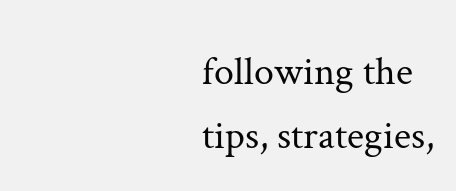following the tips, strategies,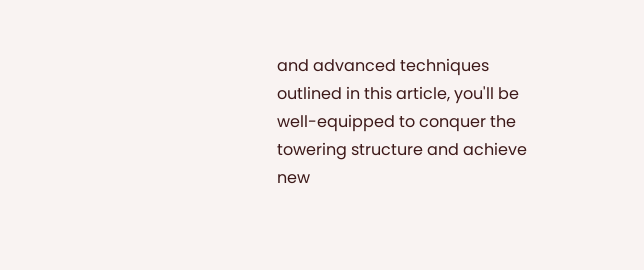and advanced techniques outlined in this article, you'll be well-equipped to conquer the towering structure and achieve new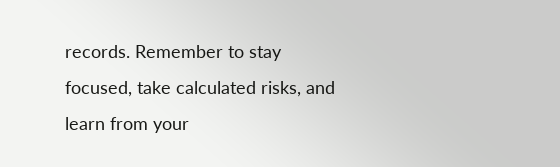records. Remember to stay focused, take calculated risks, and learn from your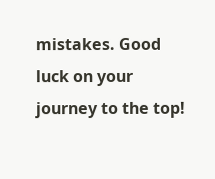mistakes. Good luck on your journey to the top!